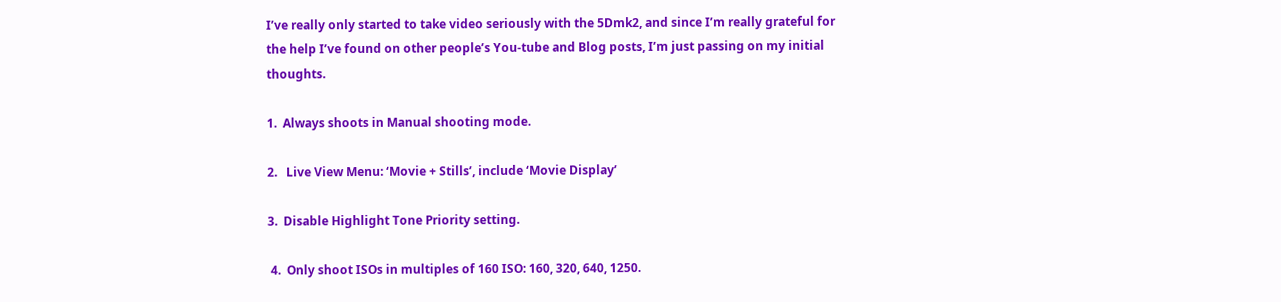I’ve really only started to take video seriously with the 5Dmk2, and since I’m really grateful for the help I’ve found on other people’s You-tube and Blog posts, I’m just passing on my initial thoughts.

1.  Always shoots in Manual shooting mode.

2.   Live View Menu: ‘Movie + Stills’, include ‘Movie Display’

3.  Disable Highlight Tone Priority setting.

 4.  Only shoot ISOs in multiples of 160 ISO: 160, 320, 640, 1250.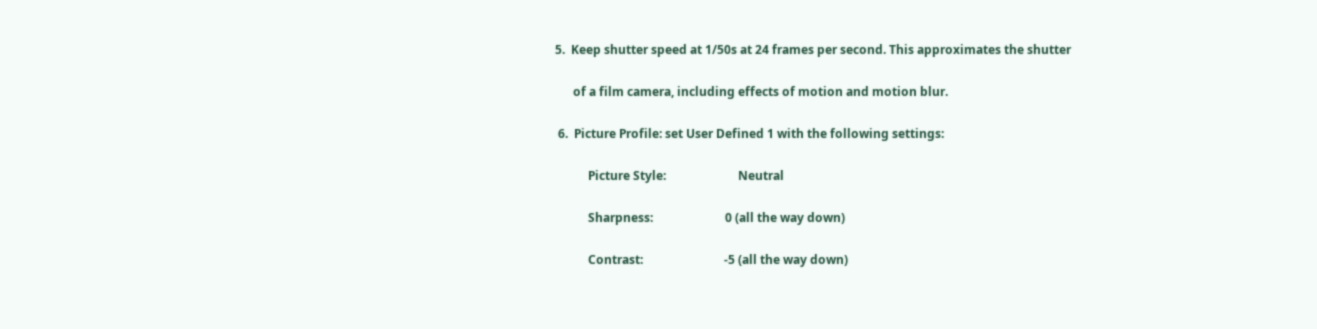5.  Keep shutter speed at 1/50s at 24 frames per second. This approximates the shutter

      of a film camera, including effects of motion and motion blur.

 6.  Picture Profile: set User Defined 1 with the following settings:

           Picture Style:                        Neutral

           Sharpness:                        0 (all the way down)

           Contrast:                           -5 (all the way down)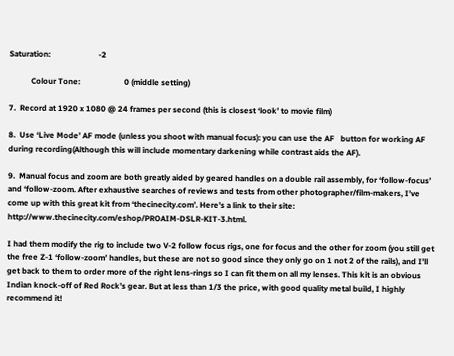Saturation:                        -2

           Colour Tone:                      0 (middle setting)

7.  Record at 1920 x 1080 @ 24 frames per second (this is closest ‘look’ to movie film)

8.  Use ‘Live Mode’ AF mode (unless you shoot with manual focus): you can use the AF   button for working AF during recording(Although this will include momentary darkening while contrast aids the AF).

9.  Manual focus and zoom are both greatly aided by geared handles on a double rail assembly, for ‘follow-focus’ and ‘follow-zoom. After exhaustive searches of reviews and tests from other photographer/film-makers, I’ve come up with this great kit from ‘thecinecity.com’. Here’s a link to their site: http://www.thecinecity.com/eshop/PROAIM-DSLR-KIT-3.html.

I had them modify the rig to include two V-2 follow focus rigs, one for focus and the other for zoom (you still get the free Z-1 ‘follow-zoom’ handles, but these are not so good since they only go on 1 not 2 of the rails), and I’ll get back to them to order more of the right lens-rings so I can fit them on all my lenses. This kit is an obvious Indian knock-off of Red Rock’s gear. But at less than 1/3 the price, with good quality metal build, I highly recommend it!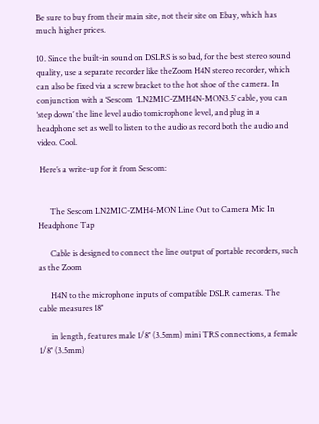Be sure to buy from their main site, not their site on Ebay, which has much higher prices.

10. Since the built-in sound on DSLRS is so bad, for the best stereo sound quality, use a separate recorder like theZoom H4N stereo recorder, which can also be fixed via a screw bracket to the hot shoe of the camera. In conjunction with a ‘Sescom  ‘LN2MIC-ZMH4N-MON3.5’ cable, you can ‘step down’ the line level audio tomicrophone level, and plug in a headphone set as well to listen to the audio as record both the audio and video. Cool.

 Here’s a write-up for it from Sescom:


      The Sescom LN2MIC-ZMH4-MON Line Out to Camera Mic In Headphone Tap

      Cable is designed to connect the line output of portable recorders, such as the Zoom

      H4N to the microphone inputs of compatible DSLR cameras. The cable measures 18″

      in length, features male 1/8″ (3.5mm) mini TRS connections, a female 1/8″ (3.5mm)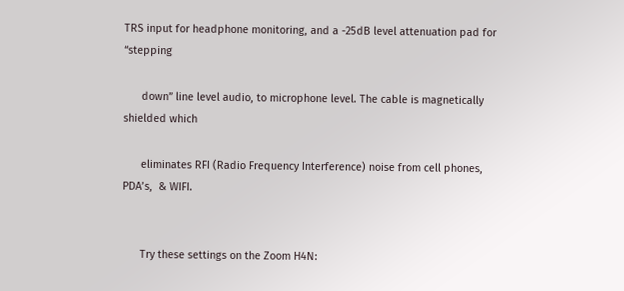TRS input for headphone monitoring, and a -25dB level attenuation pad for “stepping

      down” line level audio, to microphone level. The cable is magnetically shielded which

      eliminates RFI (Radio Frequency Interference) noise from cell phones, PDA’s,  & WIFI.


      Try these settings on the Zoom H4N: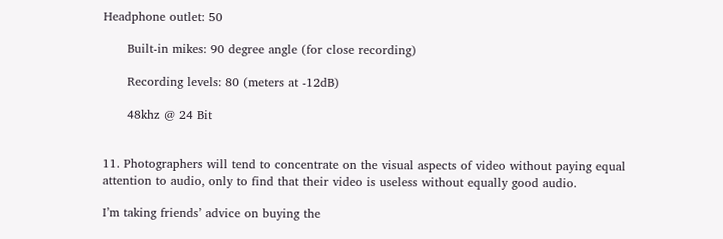Headphone outlet: 50

      Built-in mikes: 90 degree angle (for close recording)

      Recording levels: 80 (meters at -12dB)

      48khz @ 24 Bit


11. Photographers will tend to concentrate on the visual aspects of video without paying equal attention to audio, only to find that their video is useless without equally good audio.

I’m taking friends’ advice on buying the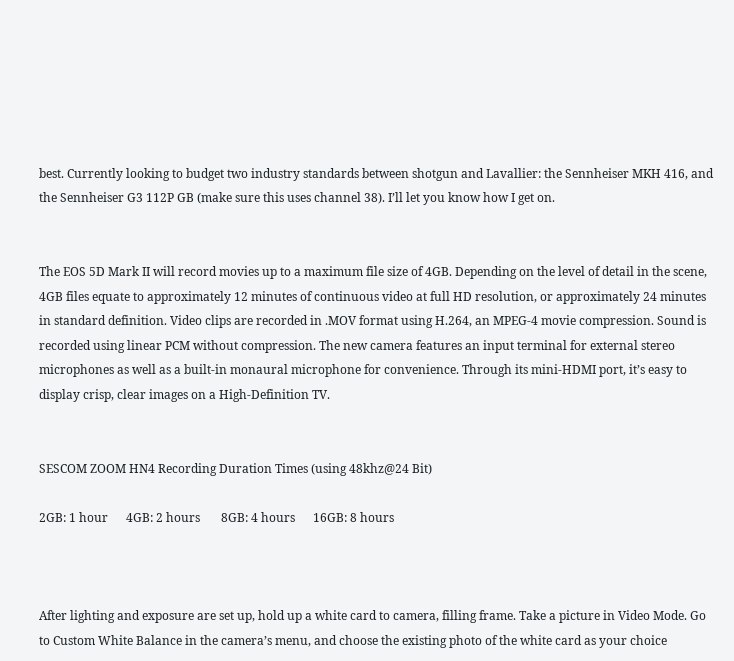best. Currently looking to budget two industry standards between shotgun and Lavallier: the Sennheiser MKH 416, and the Sennheiser G3 112P GB (make sure this uses channel 38). I’ll let you know how I get on.


The EOS 5D Mark II will record movies up to a maximum file size of 4GB. Depending on the level of detail in the scene, 4GB files equate to approximately 12 minutes of continuous video at full HD resolution, or approximately 24 minutes in standard definition. Video clips are recorded in .MOV format using H.264, an MPEG-4 movie compression. Sound is recorded using linear PCM without compression. The new camera features an input terminal for external stereo microphones as well as a built-in monaural microphone for convenience. Through its mini-HDMI port, it’s easy to display crisp, clear images on a High-Definition TV.


SESCOM ZOOM HN4 Recording Duration Times (using 48khz@24 Bit)

2GB: 1 hour      4GB: 2 hours       8GB: 4 hours      16GB: 8 hours



After lighting and exposure are set up, hold up a white card to camera, filling frame. Take a picture in Video Mode. Go to Custom White Balance in the camera’s menu, and choose the existing photo of the white card as your choice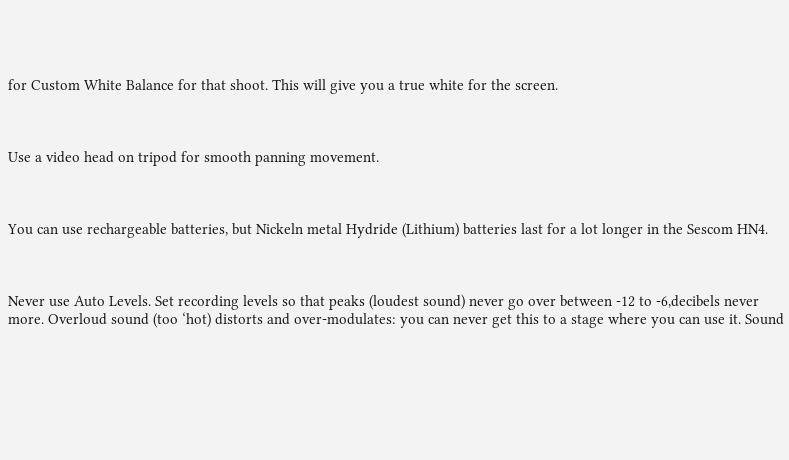for Custom White Balance for that shoot. This will give you a true white for the screen.



Use a video head on tripod for smooth panning movement.



You can use rechargeable batteries, but Nickeln metal Hydride (Lithium) batteries last for a lot longer in the Sescom HN4.



Never use Auto Levels. Set recording levels so that peaks (loudest sound) never go over between -12 to -6,decibels never more. Overloud sound (too ‘hot) distorts and over-modulates: you can never get this to a stage where you can use it. Sound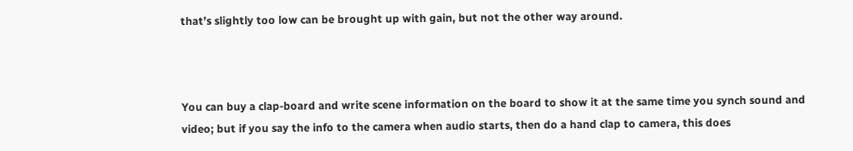that’s slightly too low can be brought up with gain, but not the other way around.



You can buy a clap-board and write scene information on the board to show it at the same time you synch sound and video; but if you say the info to the camera when audio starts, then do a hand clap to camera, this does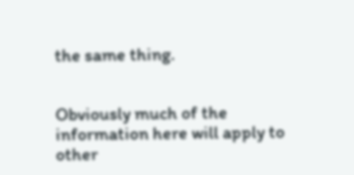the same thing.


Obviously much of the information here will apply to other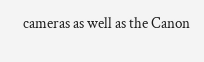cameras as well as the Canon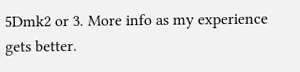5Dmk2 or 3. More info as my experience gets better.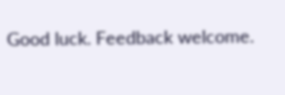Good luck. Feedback welcome.